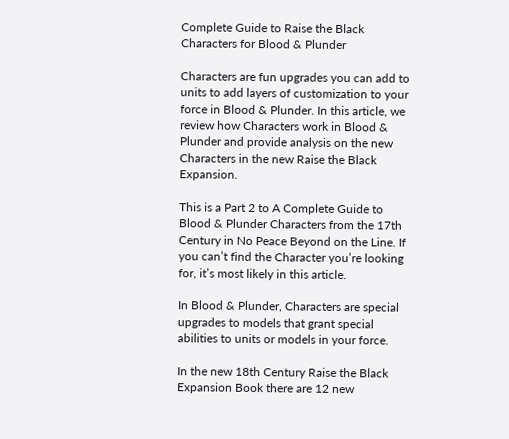Complete Guide to Raise the Black Characters for Blood & Plunder

Characters are fun upgrades you can add to units to add layers of customization to your force in Blood & Plunder. In this article, we review how Characters work in Blood & Plunder and provide analysis on the new Characters in the new Raise the Black Expansion.

This is a Part 2 to A Complete Guide to Blood & Plunder Characters from the 17th Century in No Peace Beyond on the Line. If you can’t find the Character you’re looking for, it’s most likely in this article.

In Blood & Plunder, Characters are special upgrades to models that grant special abilities to units or models in your force.

In the new 18th Century Raise the Black Expansion Book there are 12 new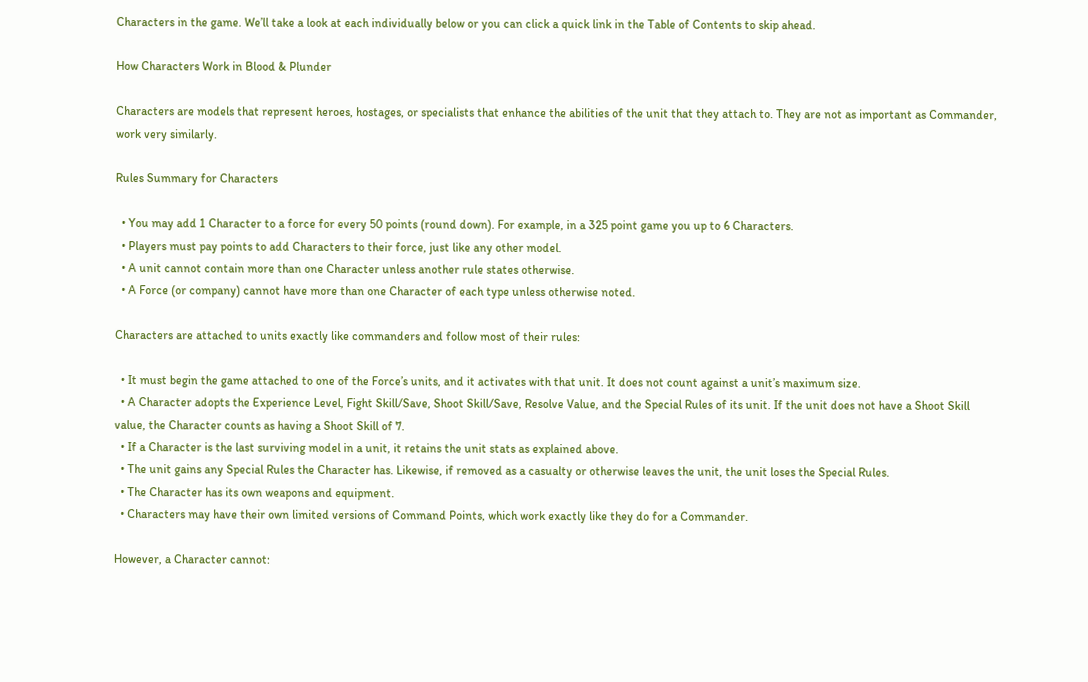Characters in the game. We’ll take a look at each individually below or you can click a quick link in the Table of Contents to skip ahead.

How Characters Work in Blood & Plunder

Characters are models that represent heroes, hostages, or specialists that enhance the abilities of the unit that they attach to. They are not as important as Commander, work very similarly.

Rules Summary for Characters

  • You may add 1 Character to a force for every 50 points (round down). For example, in a 325 point game you up to 6 Characters.
  • Players must pay points to add Characters to their force, just like any other model.
  • A unit cannot contain more than one Character unless another rule states otherwise.
  • A Force (or company) cannot have more than one Character of each type unless otherwise noted.

Characters are attached to units exactly like commanders and follow most of their rules:

  • It must begin the game attached to one of the Force’s units, and it activates with that unit. It does not count against a unit’s maximum size.
  • A Character adopts the Experience Level, Fight Skill/Save, Shoot Skill/Save, Resolve Value, and the Special Rules of its unit. If the unit does not have a Shoot Skill value, the Character counts as having a Shoot Skill of 7.
  • If a Character is the last surviving model in a unit, it retains the unit stats as explained above.
  • The unit gains any Special Rules the Character has. Likewise, if removed as a casualty or otherwise leaves the unit, the unit loses the Special Rules.
  • The Character has its own weapons and equipment.
  • Characters may have their own limited versions of Command Points, which work exactly like they do for a Commander.

However, a Character cannot: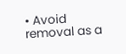• Avoid removal as a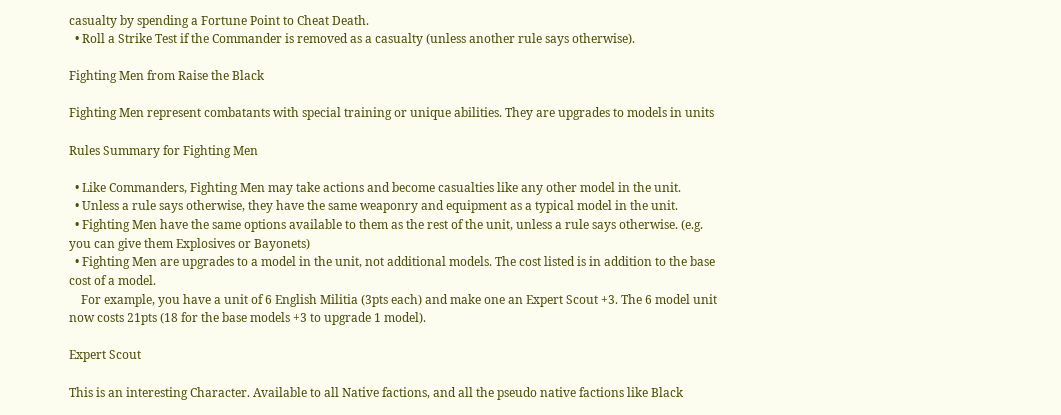casualty by spending a Fortune Point to Cheat Death.
  • Roll a Strike Test if the Commander is removed as a casualty (unless another rule says otherwise).

Fighting Men from Raise the Black

Fighting Men represent combatants with special training or unique abilities. They are upgrades to models in units

Rules Summary for Fighting Men

  • Like Commanders, Fighting Men may take actions and become casualties like any other model in the unit.
  • Unless a rule says otherwise, they have the same weaponry and equipment as a typical model in the unit.
  • Fighting Men have the same options available to them as the rest of the unit, unless a rule says otherwise. (e.g. you can give them Explosives or Bayonets)
  • Fighting Men are upgrades to a model in the unit, not additional models. The cost listed is in addition to the base cost of a model.
    For example, you have a unit of 6 English Militia (3pts each) and make one an Expert Scout +3. The 6 model unit now costs 21pts (18 for the base models +3 to upgrade 1 model).

Expert Scout

This is an interesting Character. Available to all Native factions, and all the pseudo native factions like Black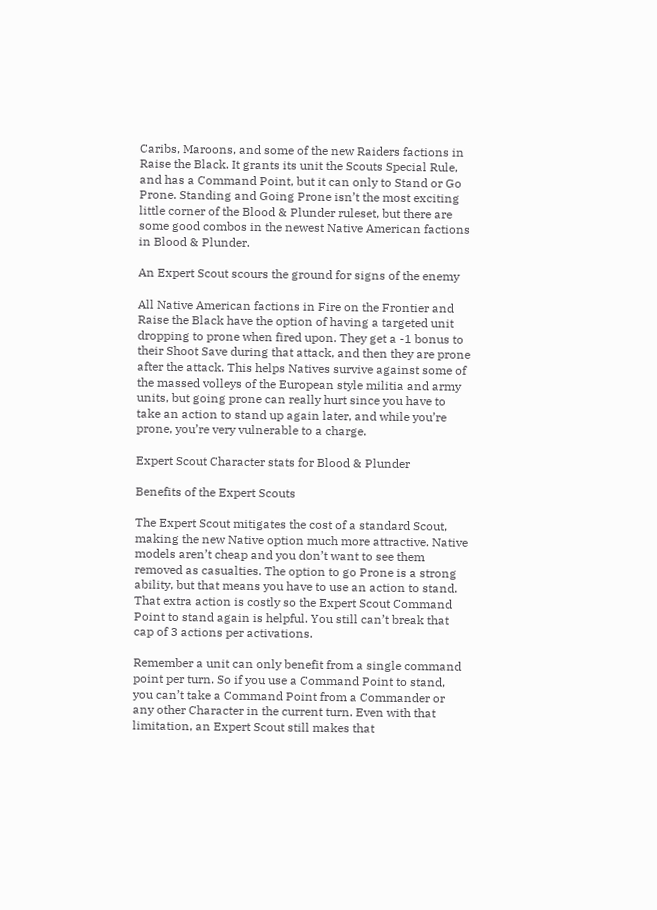Caribs, Maroons, and some of the new Raiders factions in Raise the Black. It grants its unit the Scouts Special Rule, and has a Command Point, but it can only to Stand or Go Prone. Standing and Going Prone isn’t the most exciting little corner of the Blood & Plunder ruleset, but there are some good combos in the newest Native American factions in Blood & Plunder.

An Expert Scout scours the ground for signs of the enemy

All Native American factions in Fire on the Frontier and Raise the Black have the option of having a targeted unit dropping to prone when fired upon. They get a -1 bonus to their Shoot Save during that attack, and then they are prone after the attack. This helps Natives survive against some of the massed volleys of the European style militia and army units, but going prone can really hurt since you have to take an action to stand up again later, and while you’re prone, you’re very vulnerable to a charge.

Expert Scout Character stats for Blood & Plunder

Benefits of the Expert Scouts

The Expert Scout mitigates the cost of a standard Scout, making the new Native option much more attractive. Native models aren’t cheap and you don’t want to see them removed as casualties. The option to go Prone is a strong ability, but that means you have to use an action to stand. That extra action is costly so the Expert Scout Command Point to stand again is helpful. You still can’t break that cap of 3 actions per activations.

Remember a unit can only benefit from a single command point per turn. So if you use a Command Point to stand, you can’t take a Command Point from a Commander or any other Character in the current turn. Even with that limitation, an Expert Scout still makes that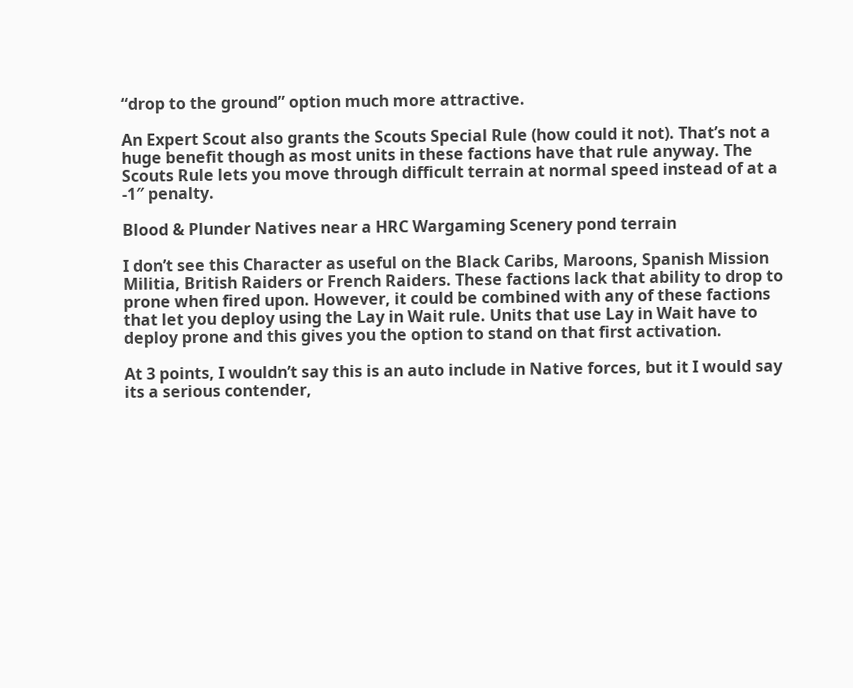“drop to the ground” option much more attractive.

An Expert Scout also grants the Scouts Special Rule (how could it not). That’s not a huge benefit though as most units in these factions have that rule anyway. The Scouts Rule lets you move through difficult terrain at normal speed instead of at a -1″ penalty.

Blood & Plunder Natives near a HRC Wargaming Scenery pond terrain

I don’t see this Character as useful on the Black Caribs, Maroons, Spanish Mission Militia, British Raiders or French Raiders. These factions lack that ability to drop to prone when fired upon. However, it could be combined with any of these factions that let you deploy using the Lay in Wait rule. Units that use Lay in Wait have to deploy prone and this gives you the option to stand on that first activation.

At 3 points, I wouldn’t say this is an auto include in Native forces, but it I would say its a serious contender,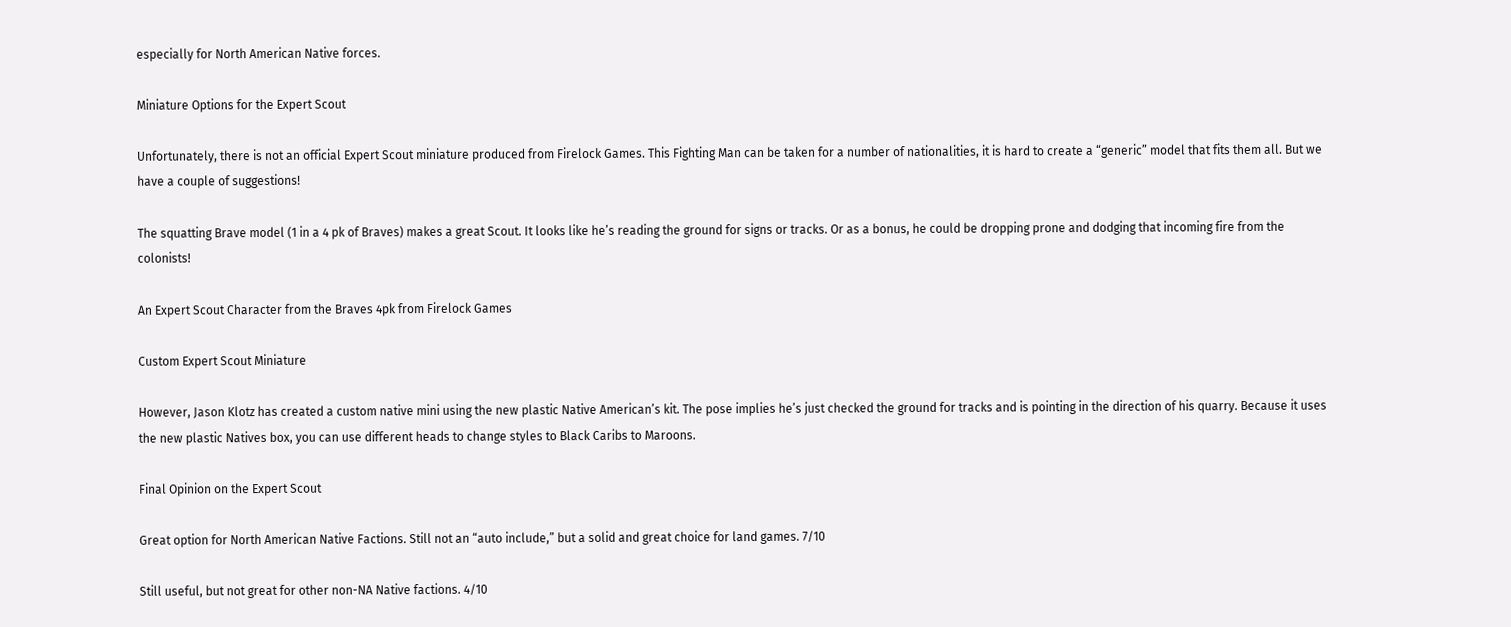especially for North American Native forces.

Miniature Options for the Expert Scout

Unfortunately, there is not an official Expert Scout miniature produced from Firelock Games. This Fighting Man can be taken for a number of nationalities, it is hard to create a “generic” model that fits them all. But we have a couple of suggestions!

The squatting Brave model (1 in a 4 pk of Braves) makes a great Scout. It looks like he’s reading the ground for signs or tracks. Or as a bonus, he could be dropping prone and dodging that incoming fire from the colonists!

An Expert Scout Character from the Braves 4pk from Firelock Games

Custom Expert Scout Miniature

However, Jason Klotz has created a custom native mini using the new plastic Native American’s kit. The pose implies he’s just checked the ground for tracks and is pointing in the direction of his quarry. Because it uses the new plastic Natives box, you can use different heads to change styles to Black Caribs to Maroons.

Final Opinion on the Expert Scout

Great option for North American Native Factions. Still not an “auto include,” but a solid and great choice for land games. 7/10

Still useful, but not great for other non-NA Native factions. 4/10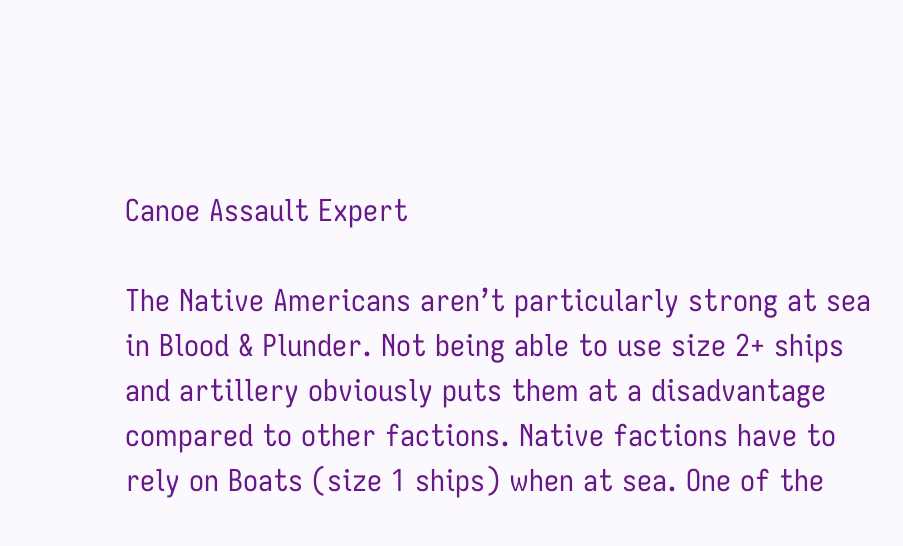Canoe Assault Expert

The Native Americans aren’t particularly strong at sea in Blood & Plunder. Not being able to use size 2+ ships and artillery obviously puts them at a disadvantage compared to other factions. Native factions have to rely on Boats (size 1 ships) when at sea. One of the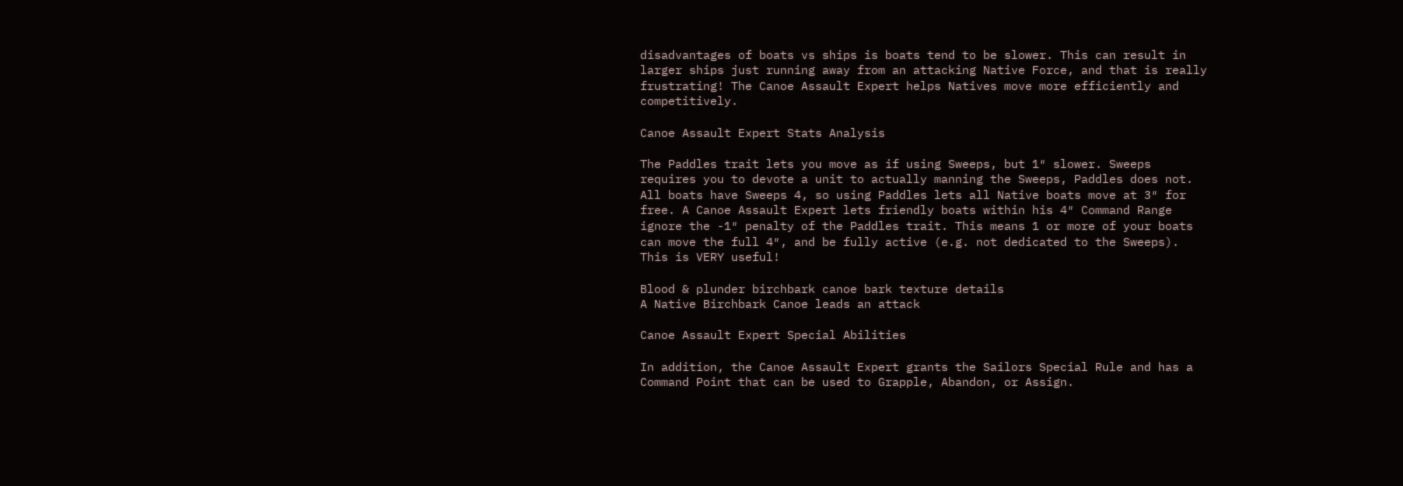disadvantages of boats vs ships is boats tend to be slower. This can result in larger ships just running away from an attacking Native Force, and that is really frustrating! The Canoe Assault Expert helps Natives move more efficiently and competitively.

Canoe Assault Expert Stats Analysis

The Paddles trait lets you move as if using Sweeps, but 1″ slower. Sweeps requires you to devote a unit to actually manning the Sweeps, Paddles does not. All boats have Sweeps 4, so using Paddles lets all Native boats move at 3″ for free. A Canoe Assault Expert lets friendly boats within his 4″ Command Range ignore the -1″ penalty of the Paddles trait. This means 1 or more of your boats can move the full 4″, and be fully active (e.g. not dedicated to the Sweeps). This is VERY useful!

Blood & plunder birchbark canoe bark texture details
A Native Birchbark Canoe leads an attack

Canoe Assault Expert Special Abilities

In addition, the Canoe Assault Expert grants the Sailors Special Rule and has a Command Point that can be used to Grapple, Abandon, or Assign.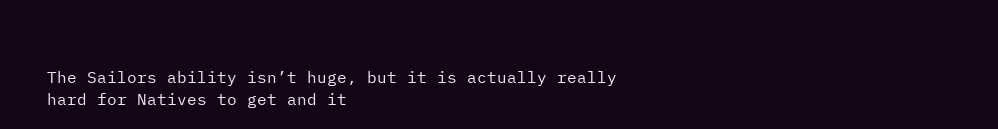The Sailors ability isn’t huge, but it is actually really hard for Natives to get and it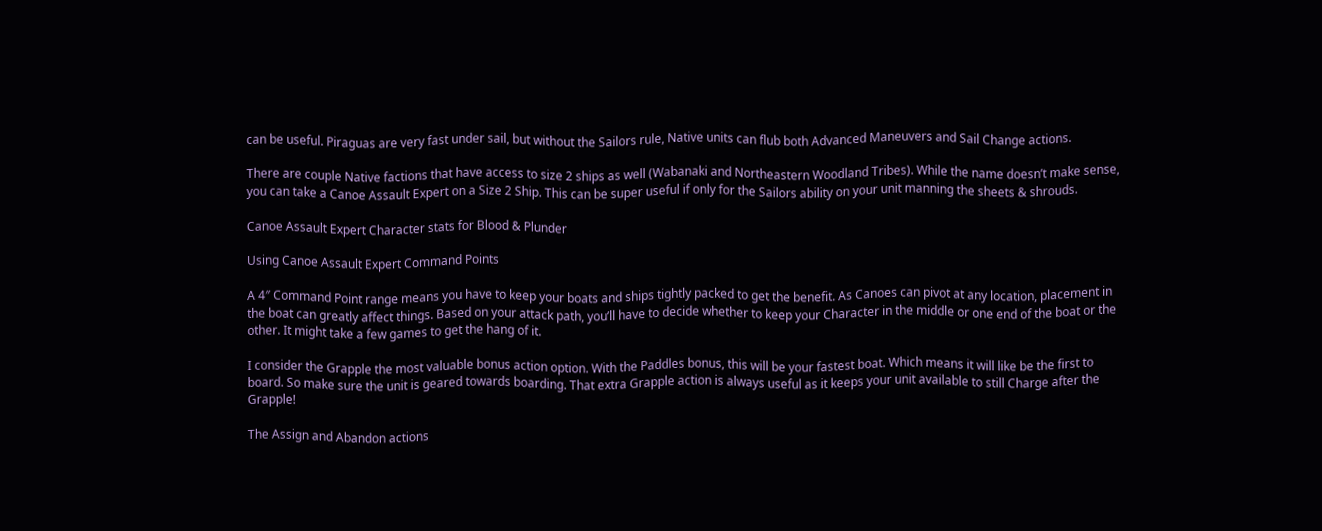can be useful. Piraguas are very fast under sail, but without the Sailors rule, Native units can flub both Advanced Maneuvers and Sail Change actions.

There are couple Native factions that have access to size 2 ships as well (Wabanaki and Northeastern Woodland Tribes). While the name doesn’t make sense, you can take a Canoe Assault Expert on a Size 2 Ship. This can be super useful if only for the Sailors ability on your unit manning the sheets & shrouds.

Canoe Assault Expert Character stats for Blood & Plunder

Using Canoe Assault Expert Command Points

A 4″ Command Point range means you have to keep your boats and ships tightly packed to get the benefit. As Canoes can pivot at any location, placement in the boat can greatly affect things. Based on your attack path, you’ll have to decide whether to keep your Character in the middle or one end of the boat or the other. It might take a few games to get the hang of it.

I consider the Grapple the most valuable bonus action option. With the Paddles bonus, this will be your fastest boat. Which means it will like be the first to board. So make sure the unit is geared towards boarding. That extra Grapple action is always useful as it keeps your unit available to still Charge after the Grapple!

The Assign and Abandon actions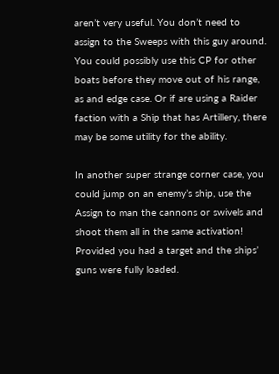aren’t very useful. You don’t need to assign to the Sweeps with this guy around. You could possibly use this CP for other boats before they move out of his range, as and edge case. Or if are using a Raider faction with a Ship that has Artillery, there may be some utility for the ability.

In another super strange corner case, you could jump on an enemy’s ship, use the Assign to man the cannons or swivels and shoot them all in the same activation! Provided you had a target and the ships’ guns were fully loaded.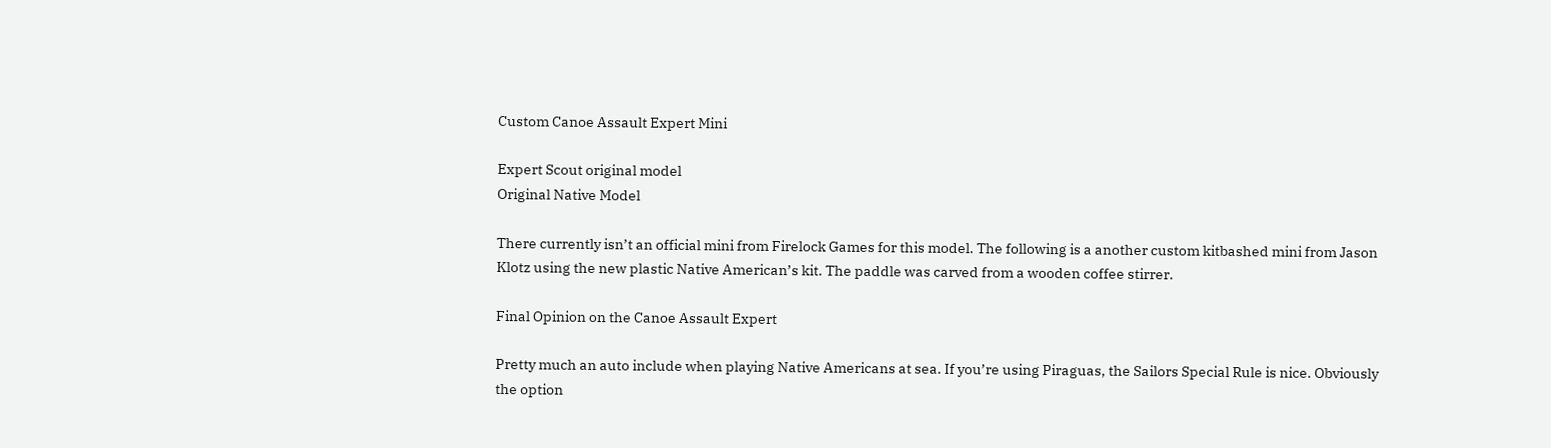Custom Canoe Assault Expert Mini

Expert Scout original model
Original Native Model

There currently isn’t an official mini from Firelock Games for this model. The following is a another custom kitbashed mini from Jason Klotz using the new plastic Native American’s kit. The paddle was carved from a wooden coffee stirrer.

Final Opinion on the Canoe Assault Expert

Pretty much an auto include when playing Native Americans at sea. If you’re using Piraguas, the Sailors Special Rule is nice. Obviously the option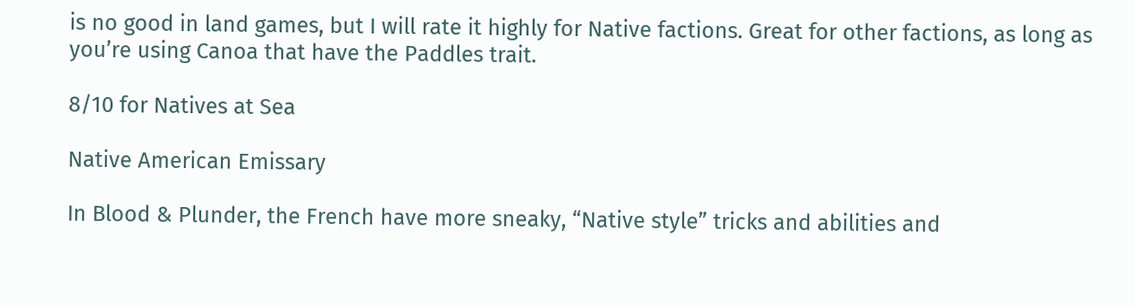is no good in land games, but I will rate it highly for Native factions. Great for other factions, as long as you’re using Canoa that have the Paddles trait.

8/10 for Natives at Sea

Native American Emissary

In Blood & Plunder, the French have more sneaky, “Native style” tricks and abilities and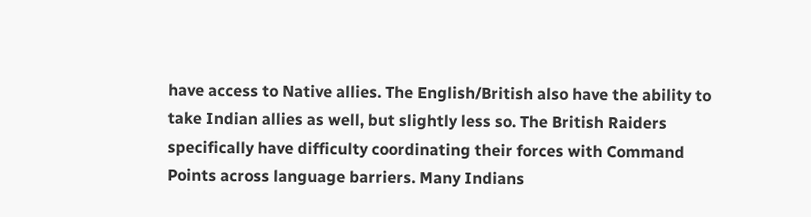have access to Native allies. The English/British also have the ability to take Indian allies as well, but slightly less so. The British Raiders specifically have difficulty coordinating their forces with Command Points across language barriers. Many Indians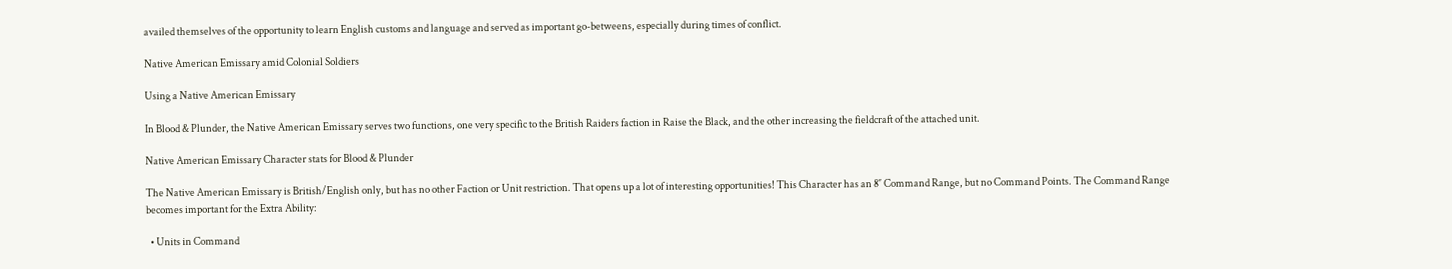availed themselves of the opportunity to learn English customs and language and served as important go-betweens, especially during times of conflict.

Native American Emissary amid Colonial Soldiers

Using a Native American Emissary

In Blood & Plunder, the Native American Emissary serves two functions, one very specific to the British Raiders faction in Raise the Black, and the other increasing the fieldcraft of the attached unit.

Native American Emissary Character stats for Blood & Plunder

The Native American Emissary is British/English only, but has no other Faction or Unit restriction. That opens up a lot of interesting opportunities! This Character has an 8″ Command Range, but no Command Points. The Command Range becomes important for the Extra Ability:

  • Units in Command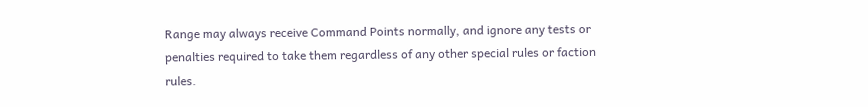Range may always receive Command Points normally, and ignore any tests or penalties required to take them regardless of any other special rules or faction rules.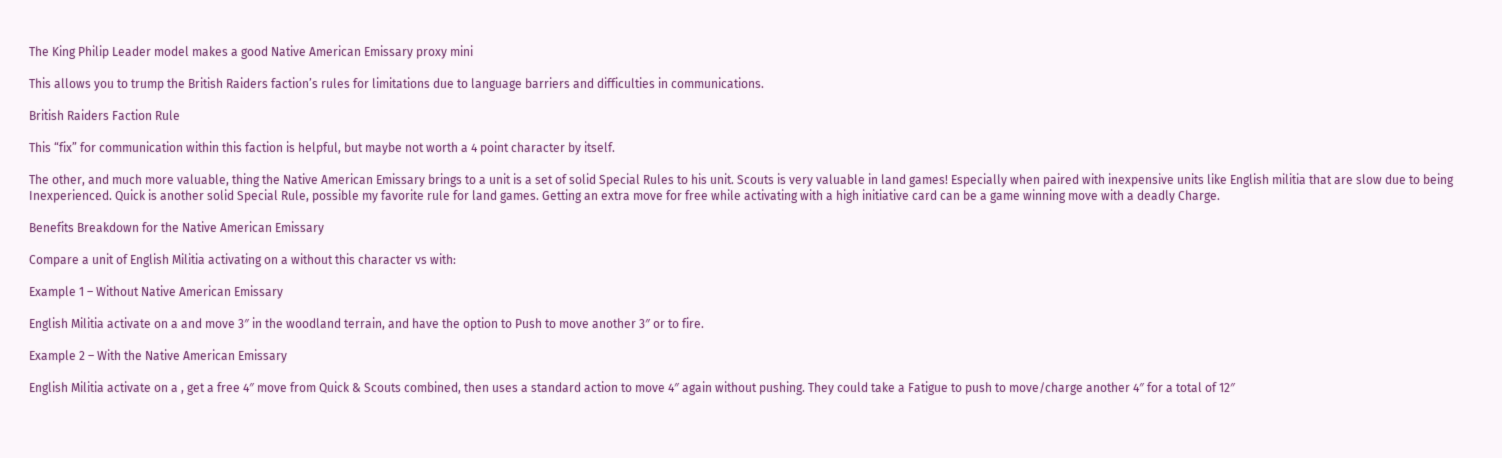The King Philip Leader model makes a good Native American Emissary proxy mini

This allows you to trump the British Raiders faction’s rules for limitations due to language barriers and difficulties in communications.

British Raiders Faction Rule

This “fix” for communication within this faction is helpful, but maybe not worth a 4 point character by itself.

The other, and much more valuable, thing the Native American Emissary brings to a unit is a set of solid Special Rules to his unit. Scouts is very valuable in land games! Especially when paired with inexpensive units like English militia that are slow due to being Inexperienced. Quick is another solid Special Rule, possible my favorite rule for land games. Getting an extra move for free while activating with a high initiative card can be a game winning move with a deadly Charge.

Benefits Breakdown for the Native American Emissary

Compare a unit of English Militia activating on a without this character vs with:

Example 1 – Without Native American Emissary

English Militia activate on a and move 3″ in the woodland terrain, and have the option to Push to move another 3″ or to fire.

Example 2 – With the Native American Emissary

English Militia activate on a , get a free 4″ move from Quick & Scouts combined, then uses a standard action to move 4″ again without pushing. They could take a Fatigue to push to move/charge another 4″ for a total of 12″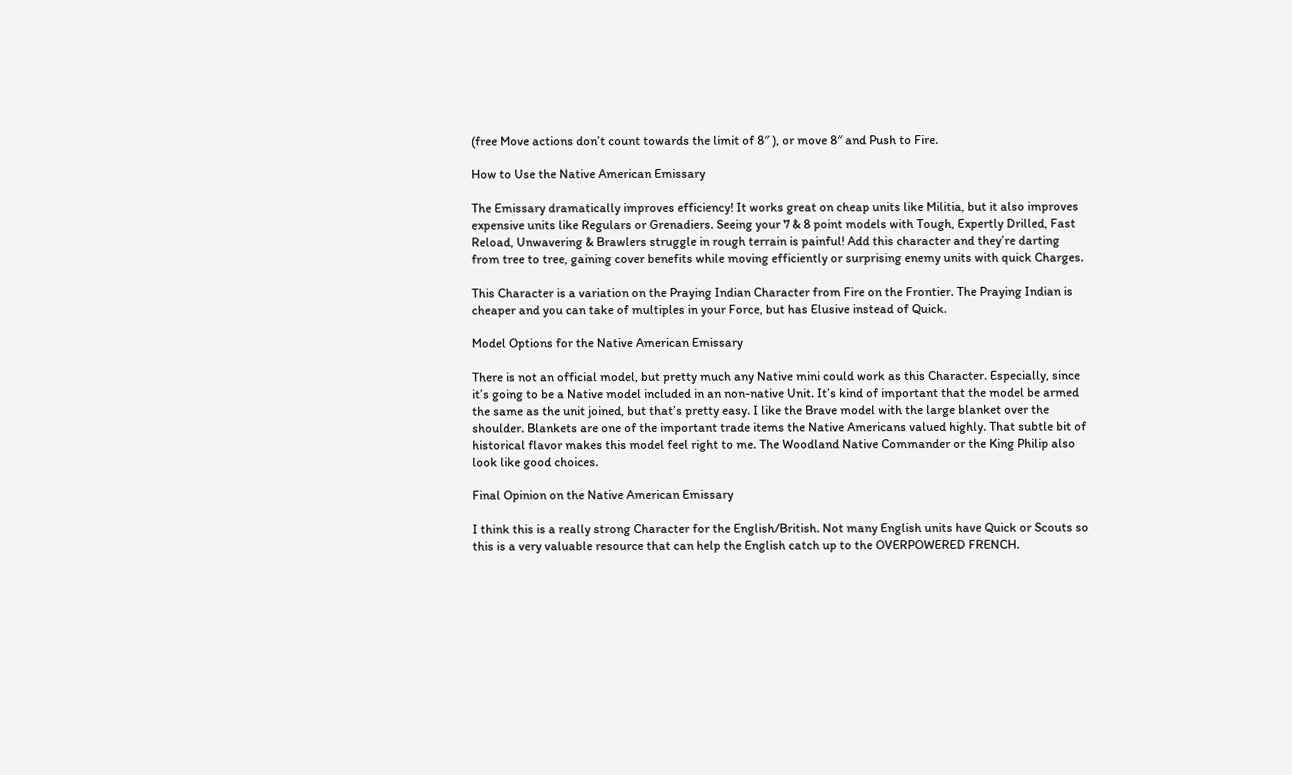(free Move actions don’t count towards the limit of 8″ ), or move 8″ and Push to Fire.

How to Use the Native American Emissary

The Emissary dramatically improves efficiency! It works great on cheap units like Militia, but it also improves expensive units like Regulars or Grenadiers. Seeing your 7 & 8 point models with Tough, Expertly Drilled, Fast Reload, Unwavering & Brawlers struggle in rough terrain is painful! Add this character and they’re darting from tree to tree, gaining cover benefits while moving efficiently or surprising enemy units with quick Charges.

This Character is a variation on the Praying Indian Character from Fire on the Frontier. The Praying Indian is cheaper and you can take of multiples in your Force, but has Elusive instead of Quick.

Model Options for the Native American Emissary

There is not an official model, but pretty much any Native mini could work as this Character. Especially, since it’s going to be a Native model included in an non-native Unit. It’s kind of important that the model be armed the same as the unit joined, but that’s pretty easy. I like the Brave model with the large blanket over the shoulder. Blankets are one of the important trade items the Native Americans valued highly. That subtle bit of historical flavor makes this model feel right to me. The Woodland Native Commander or the King Philip also look like good choices.

Final Opinion on the Native American Emissary

I think this is a really strong Character for the English/British. Not many English units have Quick or Scouts so this is a very valuable resource that can help the English catch up to the OVERPOWERED FRENCH.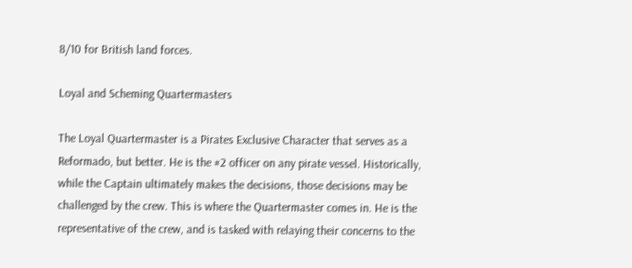8/10 for British land forces.

Loyal and Scheming Quartermasters

The Loyal Quartermaster is a Pirates Exclusive Character that serves as a Reformado, but better. He is the #2 officer on any pirate vessel. Historically, while the Captain ultimately makes the decisions, those decisions may be challenged by the crew. This is where the Quartermaster comes in. He is the representative of the crew, and is tasked with relaying their concerns to the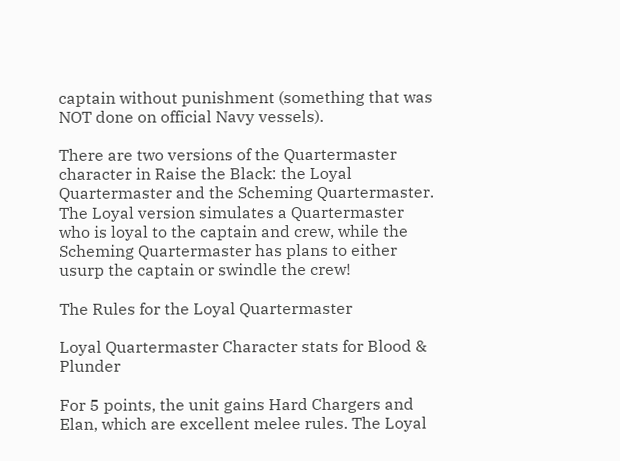captain without punishment (something that was NOT done on official Navy vessels).

There are two versions of the Quartermaster character in Raise the Black: the Loyal Quartermaster and the Scheming Quartermaster. The Loyal version simulates a Quartermaster who is loyal to the captain and crew, while the Scheming Quartermaster has plans to either usurp the captain or swindle the crew!

The Rules for the Loyal Quartermaster

Loyal Quartermaster Character stats for Blood & Plunder

For 5 points, the unit gains Hard Chargers and Elan, which are excellent melee rules. The Loyal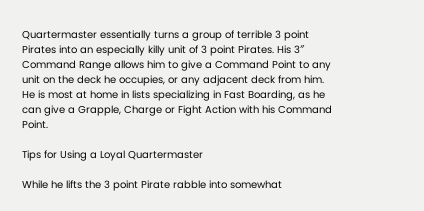Quartermaster essentially turns a group of terrible 3 point Pirates into an especially killy unit of 3 point Pirates. His 3″ Command Range allows him to give a Command Point to any unit on the deck he occupies, or any adjacent deck from him. He is most at home in lists specializing in Fast Boarding, as he can give a Grapple, Charge or Fight Action with his Command Point.

Tips for Using a Loyal Quartermaster

While he lifts the 3 point Pirate rabble into somewhat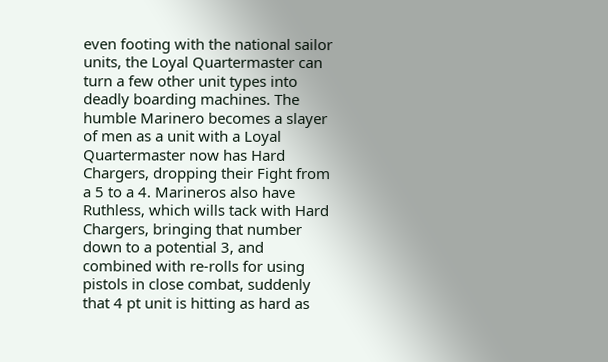even footing with the national sailor units, the Loyal Quartermaster can turn a few other unit types into deadly boarding machines. The humble Marinero becomes a slayer of men as a unit with a Loyal Quartermaster now has Hard Chargers, dropping their Fight from a 5 to a 4. Marineros also have Ruthless, which wills tack with Hard Chargers, bringing that number down to a potential 3, and combined with re-rolls for using pistols in close combat, suddenly that 4 pt unit is hitting as hard as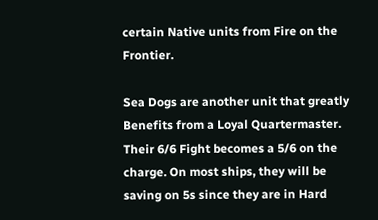certain Native units from Fire on the Frontier.

Sea Dogs are another unit that greatly Benefits from a Loyal Quartermaster. Their 6/6 Fight becomes a 5/6 on the charge. On most ships, they will be saving on 5s since they are in Hard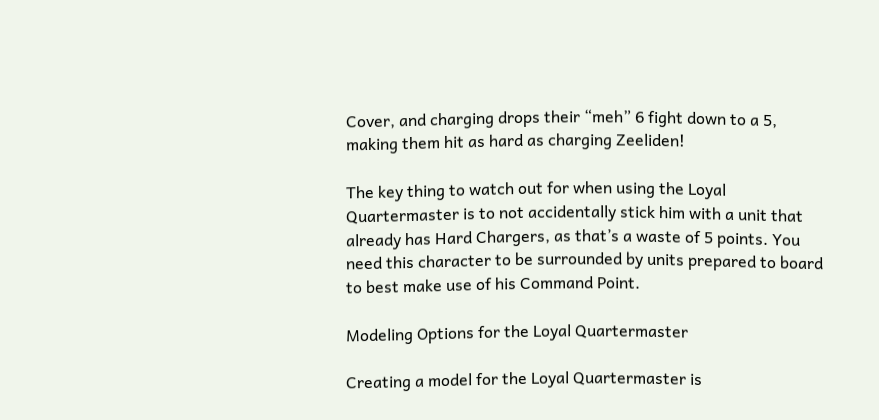Cover, and charging drops their “meh” 6 fight down to a 5, making them hit as hard as charging Zeeliden!

The key thing to watch out for when using the Loyal Quartermaster is to not accidentally stick him with a unit that already has Hard Chargers, as that’s a waste of 5 points. You need this character to be surrounded by units prepared to board to best make use of his Command Point.

Modeling Options for the Loyal Quartermaster

Creating a model for the Loyal Quartermaster is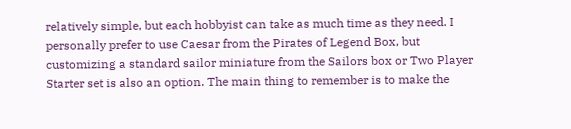relatively simple, but each hobbyist can take as much time as they need. I personally prefer to use Caesar from the Pirates of Legend Box, but customizing a standard sailor miniature from the Sailors box or Two Player Starter set is also an option. The main thing to remember is to make the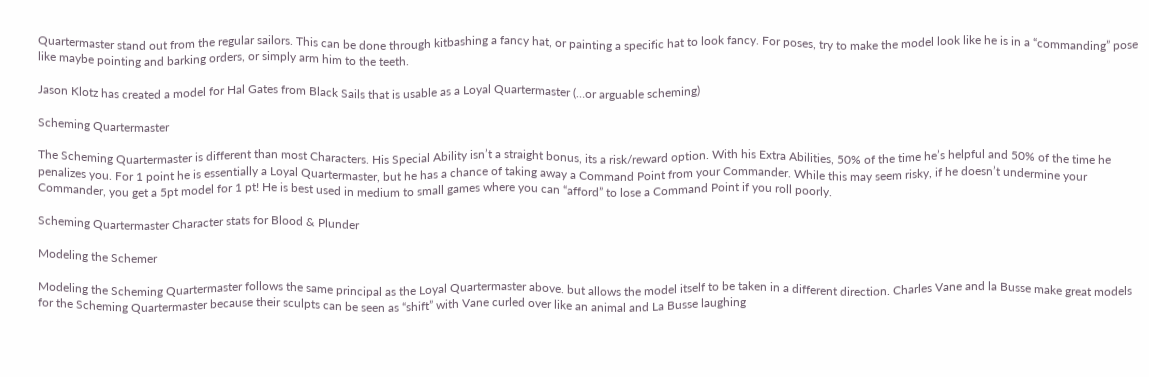Quartermaster stand out from the regular sailors. This can be done through kitbashing a fancy hat, or painting a specific hat to look fancy. For poses, try to make the model look like he is in a “commanding” pose like maybe pointing and barking orders, or simply arm him to the teeth.

Jason Klotz has created a model for Hal Gates from Black Sails that is usable as a Loyal Quartermaster (…or arguable scheming)

Scheming Quartermaster

The Scheming Quartermaster is different than most Characters. His Special Ability isn’t a straight bonus, its a risk/reward option. With his Extra Abilities, 50% of the time he’s helpful and 50% of the time he penalizes you. For 1 point he is essentially a Loyal Quartermaster, but he has a chance of taking away a Command Point from your Commander. While this may seem risky, if he doesn’t undermine your Commander, you get a 5pt model for 1 pt! He is best used in medium to small games where you can “afford” to lose a Command Point if you roll poorly.

Scheming Quartermaster Character stats for Blood & Plunder

Modeling the Schemer

Modeling the Scheming Quartermaster follows the same principal as the Loyal Quartermaster above. but allows the model itself to be taken in a different direction. Charles Vane and la Busse make great models for the Scheming Quartermaster because their sculpts can be seen as “shift” with Vane curled over like an animal and La Busse laughing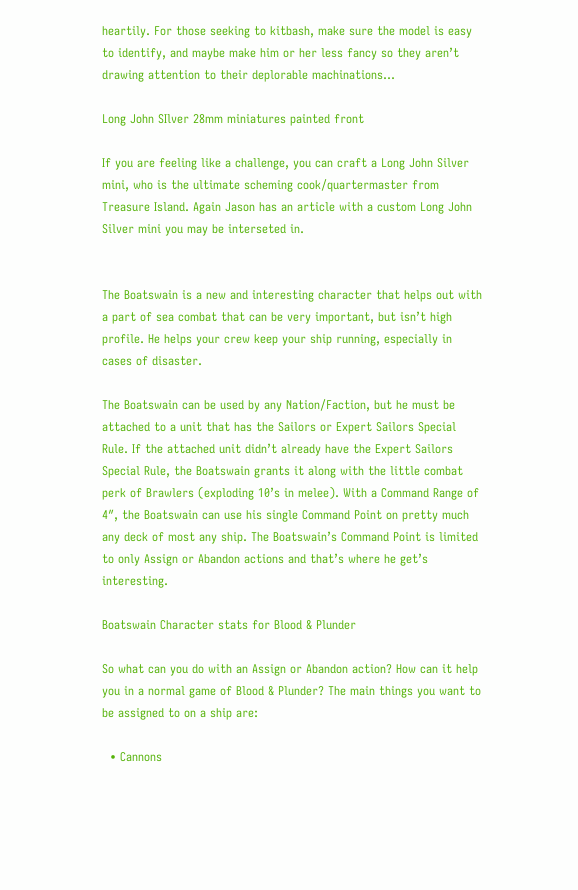heartily. For those seeking to kitbash, make sure the model is easy to identify, and maybe make him or her less fancy so they aren’t drawing attention to their deplorable machinations…

Long John SIlver 28mm miniatures painted front

If you are feeling like a challenge, you can craft a Long John Silver mini, who is the ultimate scheming cook/quartermaster from Treasure Island. Again Jason has an article with a custom Long John Silver mini you may be interseted in.


The Boatswain is a new and interesting character that helps out with a part of sea combat that can be very important, but isn’t high profile. He helps your crew keep your ship running, especially in cases of disaster.

The Boatswain can be used by any Nation/Faction, but he must be attached to a unit that has the Sailors or Expert Sailors Special Rule. If the attached unit didn’t already have the Expert Sailors Special Rule, the Boatswain grants it along with the little combat perk of Brawlers (exploding 10’s in melee). With a Command Range of 4″, the Boatswain can use his single Command Point on pretty much any deck of most any ship. The Boatswain’s Command Point is limited to only Assign or Abandon actions and that’s where he get’s interesting.

Boatswain Character stats for Blood & Plunder

So what can you do with an Assign or Abandon action? How can it help you in a normal game of Blood & Plunder? The main things you want to be assigned to on a ship are:

  • Cannons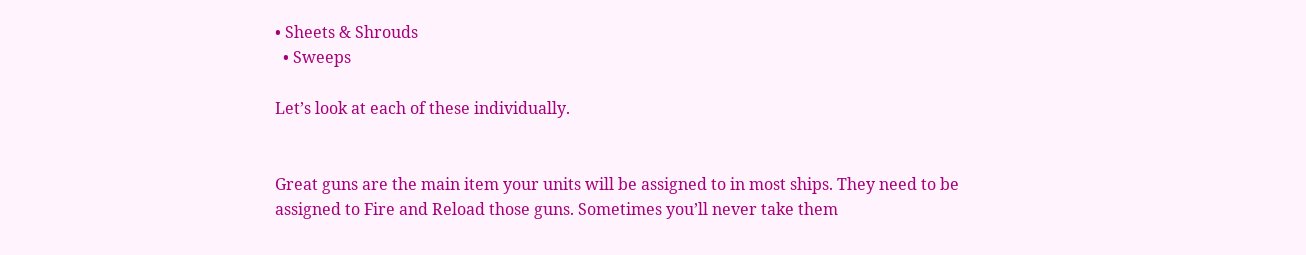• Sheets & Shrouds
  • Sweeps

Let’s look at each of these individually.


Great guns are the main item your units will be assigned to in most ships. They need to be assigned to Fire and Reload those guns. Sometimes you’ll never take them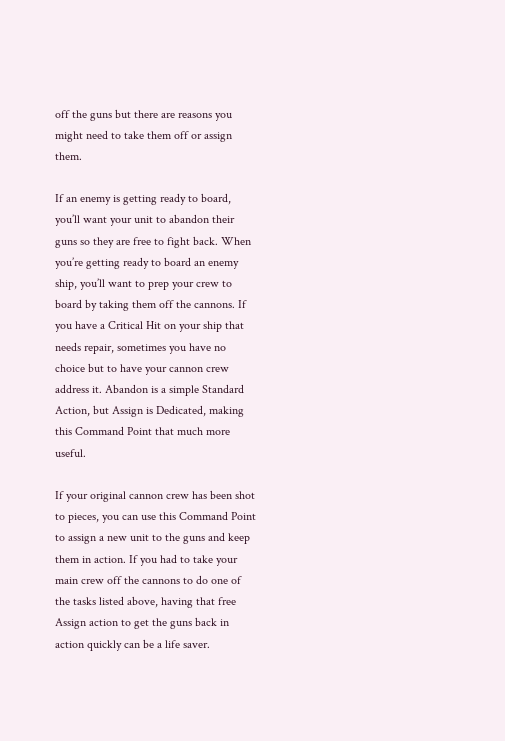off the guns but there are reasons you might need to take them off or assign them.

If an enemy is getting ready to board, you’ll want your unit to abandon their guns so they are free to fight back. When you’re getting ready to board an enemy ship, you’ll want to prep your crew to board by taking them off the cannons. If you have a Critical Hit on your ship that needs repair, sometimes you have no choice but to have your cannon crew address it. Abandon is a simple Standard Action, but Assign is Dedicated, making this Command Point that much more useful.

If your original cannon crew has been shot to pieces, you can use this Command Point to assign a new unit to the guns and keep them in action. If you had to take your main crew off the cannons to do one of the tasks listed above, having that free Assign action to get the guns back in action quickly can be a life saver.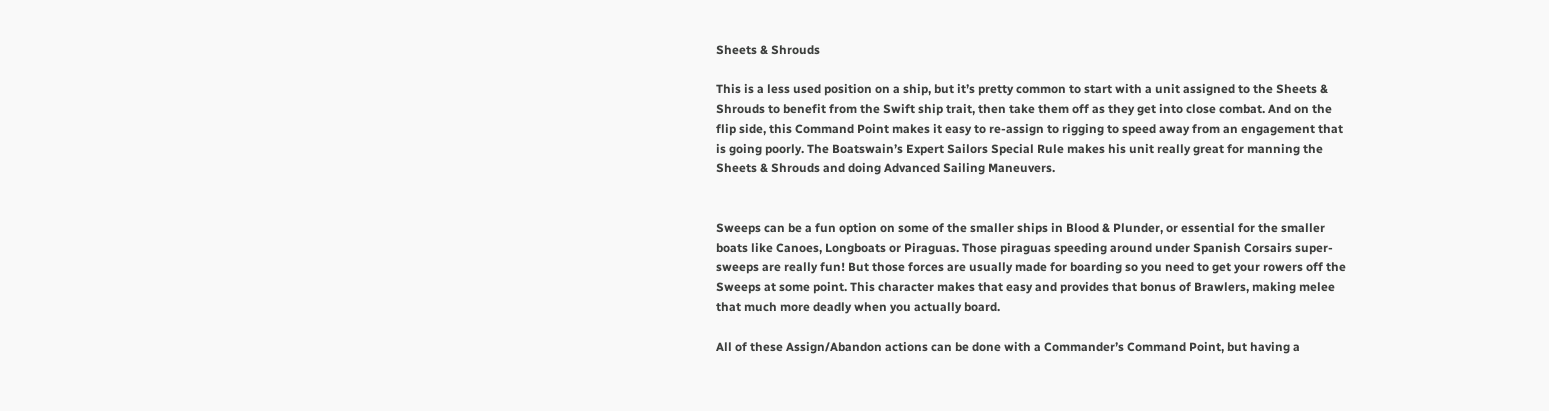Sheets & Shrouds

This is a less used position on a ship, but it’s pretty common to start with a unit assigned to the Sheets & Shrouds to benefit from the Swift ship trait, then take them off as they get into close combat. And on the flip side, this Command Point makes it easy to re-assign to rigging to speed away from an engagement that is going poorly. The Boatswain’s Expert Sailors Special Rule makes his unit really great for manning the Sheets & Shrouds and doing Advanced Sailing Maneuvers.


Sweeps can be a fun option on some of the smaller ships in Blood & Plunder, or essential for the smaller boats like Canoes, Longboats or Piraguas. Those piraguas speeding around under Spanish Corsairs super-sweeps are really fun! But those forces are usually made for boarding so you need to get your rowers off the Sweeps at some point. This character makes that easy and provides that bonus of Brawlers, making melee that much more deadly when you actually board.

All of these Assign/Abandon actions can be done with a Commander’s Command Point, but having a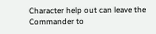Character help out can leave the Commander to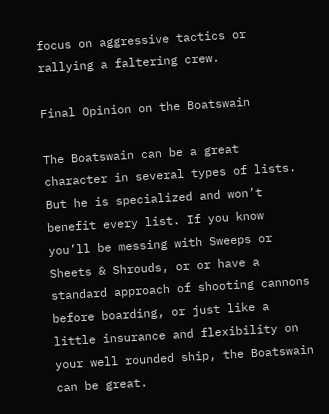focus on aggressive tactics or rallying a faltering crew.

Final Opinion on the Boatswain

The Boatswain can be a great character in several types of lists. But he is specialized and won’t benefit every list. If you know you’ll be messing with Sweeps or Sheets & Shrouds, or or have a standard approach of shooting cannons before boarding, or just like a little insurance and flexibility on your well rounded ship, the Boatswain can be great.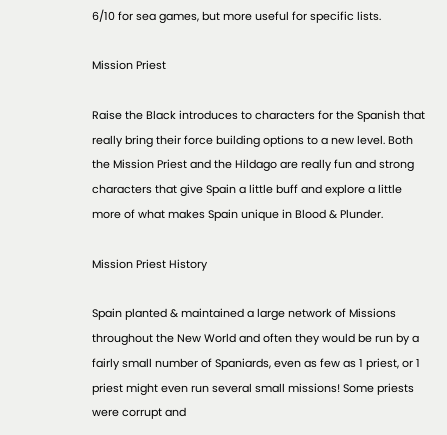6/10 for sea games, but more useful for specific lists.

Mission Priest

Raise the Black introduces to characters for the Spanish that really bring their force building options to a new level. Both the Mission Priest and the Hildago are really fun and strong characters that give Spain a little buff and explore a little more of what makes Spain unique in Blood & Plunder.

Mission Priest History

Spain planted & maintained a large network of Missions throughout the New World and often they would be run by a fairly small number of Spaniards, even as few as 1 priest, or 1 priest might even run several small missions! Some priests were corrupt and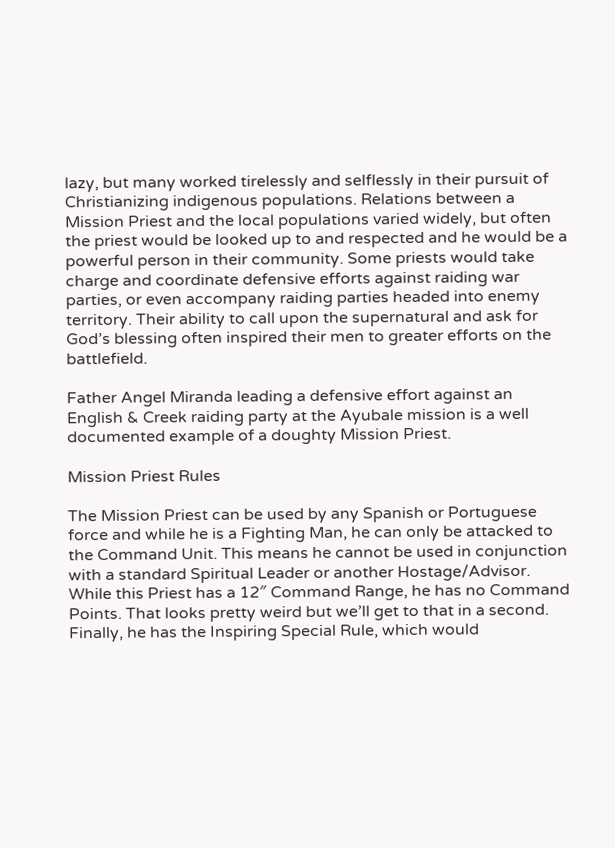lazy, but many worked tirelessly and selflessly in their pursuit of Christianizing indigenous populations. Relations between a Mission Priest and the local populations varied widely, but often the priest would be looked up to and respected and he would be a powerful person in their community. Some priests would take charge and coordinate defensive efforts against raiding war parties, or even accompany raiding parties headed into enemy territory. Their ability to call upon the supernatural and ask for God’s blessing often inspired their men to greater efforts on the battlefield.

Father Angel Miranda leading a defensive effort against an English & Creek raiding party at the Ayubale mission is a well documented example of a doughty Mission Priest.

Mission Priest Rules

The Mission Priest can be used by any Spanish or Portuguese force and while he is a Fighting Man, he can only be attacked to the Command Unit. This means he cannot be used in conjunction with a standard Spiritual Leader or another Hostage/Advisor. While this Priest has a 12″ Command Range, he has no Command Points. That looks pretty weird but we’ll get to that in a second. Finally, he has the Inspiring Special Rule, which would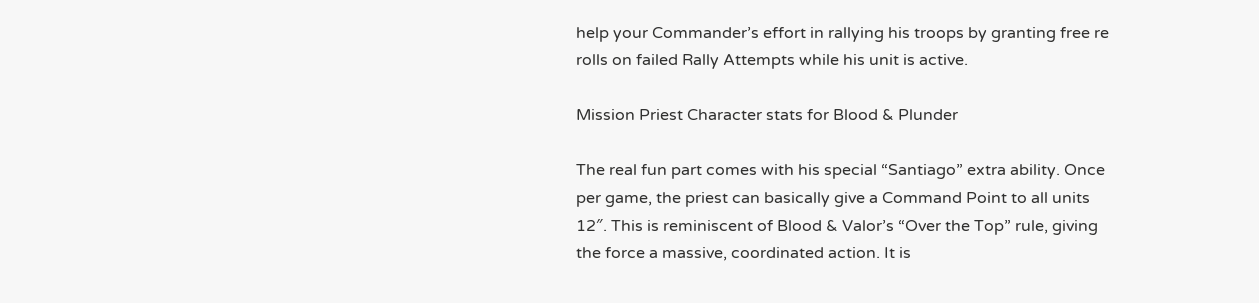help your Commander’s effort in rallying his troops by granting free re rolls on failed Rally Attempts while his unit is active.

Mission Priest Character stats for Blood & Plunder

The real fun part comes with his special “Santiago” extra ability. Once per game, the priest can basically give a Command Point to all units 12″. This is reminiscent of Blood & Valor’s “Over the Top” rule, giving the force a massive, coordinated action. It is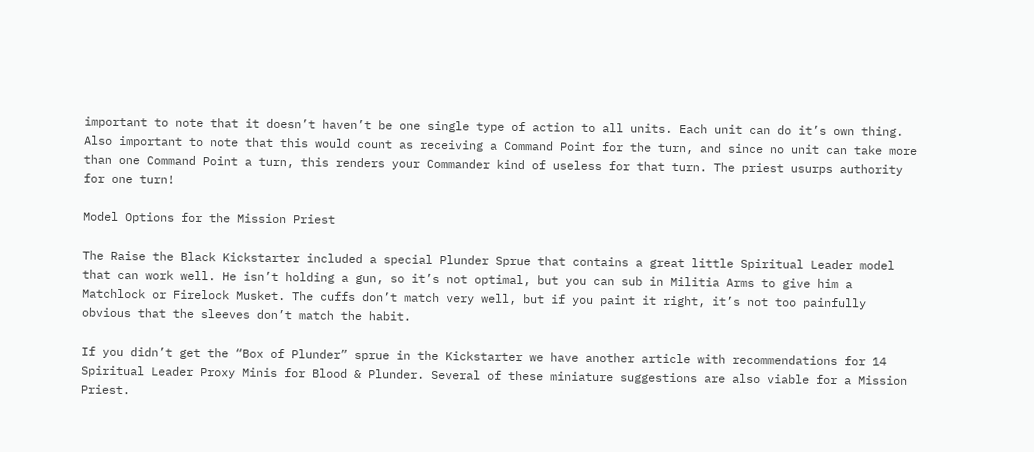important to note that it doesn’t haven’t be one single type of action to all units. Each unit can do it’s own thing. Also important to note that this would count as receiving a Command Point for the turn, and since no unit can take more than one Command Point a turn, this renders your Commander kind of useless for that turn. The priest usurps authority for one turn!

Model Options for the Mission Priest

The Raise the Black Kickstarter included a special Plunder Sprue that contains a great little Spiritual Leader model that can work well. He isn’t holding a gun, so it’s not optimal, but you can sub in Militia Arms to give him a Matchlock or Firelock Musket. The cuffs don’t match very well, but if you paint it right, it’s not too painfully obvious that the sleeves don’t match the habit.

If you didn’t get the “Box of Plunder” sprue in the Kickstarter we have another article with recommendations for 14 Spiritual Leader Proxy Minis for Blood & Plunder. Several of these miniature suggestions are also viable for a Mission Priest.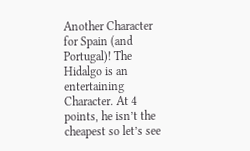Another Character for Spain (and Portugal)! The Hidalgo is an entertaining Character. At 4 points, he isn’t the cheapest so let’s see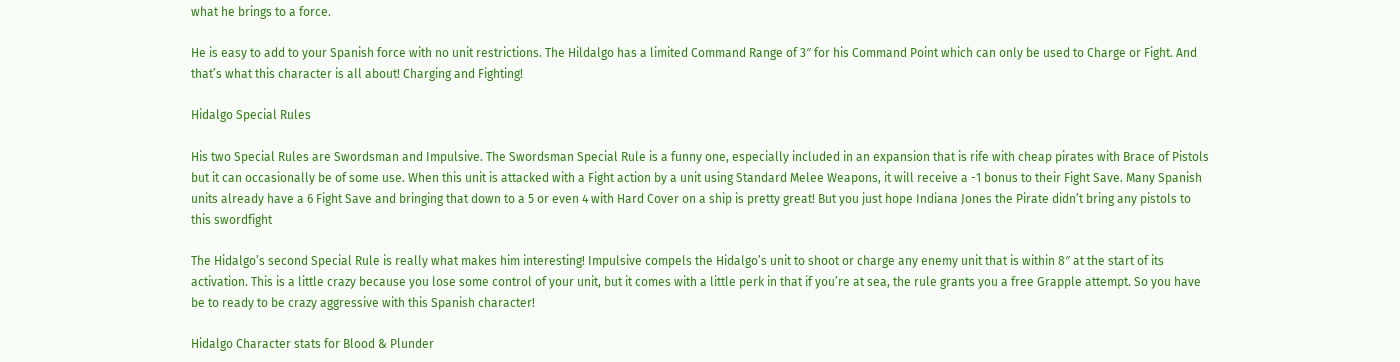what he brings to a force.

He is easy to add to your Spanish force with no unit restrictions. The Hildalgo has a limited Command Range of 3″ for his Command Point which can only be used to Charge or Fight. And that’s what this character is all about! Charging and Fighting!

Hidalgo Special Rules

His two Special Rules are Swordsman and Impulsive. The Swordsman Special Rule is a funny one, especially included in an expansion that is rife with cheap pirates with Brace of Pistols but it can occasionally be of some use. When this unit is attacked with a Fight action by a unit using Standard Melee Weapons, it will receive a -1 bonus to their Fight Save. Many Spanish units already have a 6 Fight Save and bringing that down to a 5 or even 4 with Hard Cover on a ship is pretty great! But you just hope Indiana Jones the Pirate didn’t bring any pistols to this swordfight

The Hidalgo’s second Special Rule is really what makes him interesting! Impulsive compels the Hidalgo’s unit to shoot or charge any enemy unit that is within 8″ at the start of its activation. This is a little crazy because you lose some control of your unit, but it comes with a little perk in that if you’re at sea, the rule grants you a free Grapple attempt. So you have be to ready to be crazy aggressive with this Spanish character!

Hidalgo Character stats for Blood & Plunder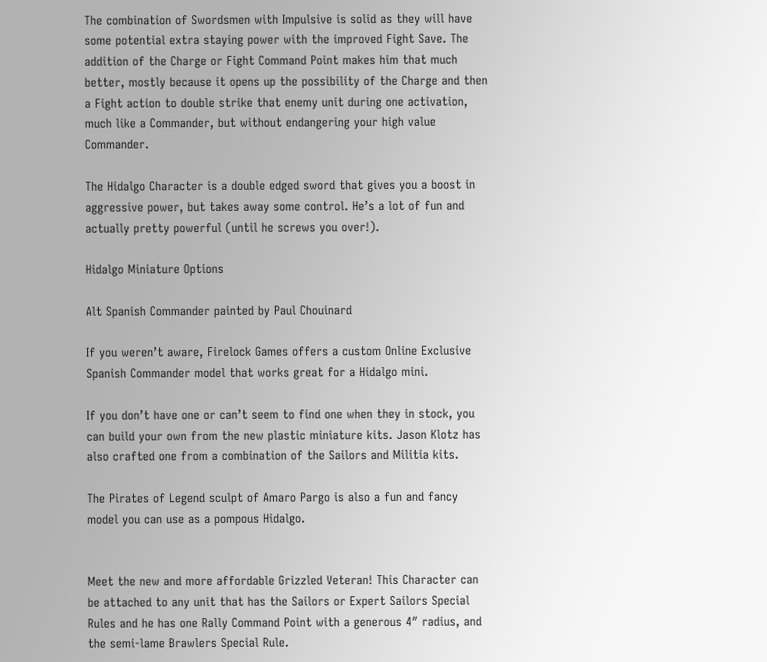The combination of Swordsmen with Impulsive is solid as they will have some potential extra staying power with the improved Fight Save. The addition of the Charge or Fight Command Point makes him that much better, mostly because it opens up the possibility of the Charge and then a Fight action to double strike that enemy unit during one activation, much like a Commander, but without endangering your high value Commander.

The Hidalgo Character is a double edged sword that gives you a boost in aggressive power, but takes away some control. He’s a lot of fun and actually pretty powerful (until he screws you over!).

Hidalgo Miniature Options

Alt Spanish Commander painted by Paul Chouinard

If you weren’t aware, Firelock Games offers a custom Online Exclusive Spanish Commander model that works great for a Hidalgo mini.

If you don’t have one or can’t seem to find one when they in stock, you can build your own from the new plastic miniature kits. Jason Klotz has also crafted one from a combination of the Sailors and Militia kits.

The Pirates of Legend sculpt of Amaro Pargo is also a fun and fancy model you can use as a pompous Hidalgo.


Meet the new and more affordable Grizzled Veteran! This Character can be attached to any unit that has the Sailors or Expert Sailors Special Rules and he has one Rally Command Point with a generous 4″ radius, and the semi-lame Brawlers Special Rule.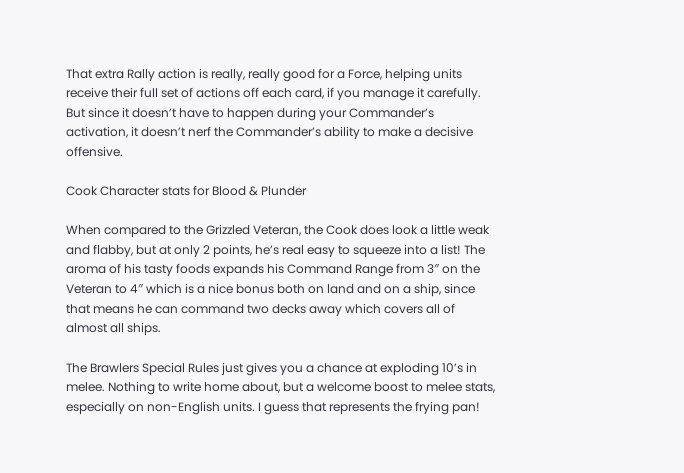That extra Rally action is really, really good for a Force, helping units receive their full set of actions off each card, if you manage it carefully. But since it doesn’t have to happen during your Commander’s activation, it doesn’t nerf the Commander’s ability to make a decisive offensive.

Cook Character stats for Blood & Plunder

When compared to the Grizzled Veteran, the Cook does look a little weak and flabby, but at only 2 points, he’s real easy to squeeze into a list! The aroma of his tasty foods expands his Command Range from 3″ on the Veteran to 4″ which is a nice bonus both on land and on a ship, since that means he can command two decks away which covers all of almost all ships.

The Brawlers Special Rules just gives you a chance at exploding 10’s in melee. Nothing to write home about, but a welcome boost to melee stats, especially on non-English units. I guess that represents the frying pan!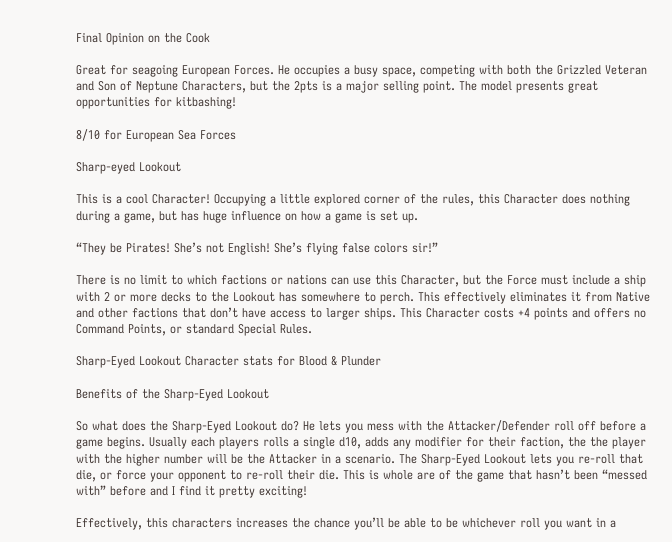Final Opinion on the Cook

Great for seagoing European Forces. He occupies a busy space, competing with both the Grizzled Veteran and Son of Neptune Characters, but the 2pts is a major selling point. The model presents great opportunities for kitbashing!

8/10 for European Sea Forces

Sharp-eyed Lookout

This is a cool Character! Occupying a little explored corner of the rules, this Character does nothing during a game, but has huge influence on how a game is set up.

“They be Pirates! She’s not English! She’s flying false colors sir!”

There is no limit to which factions or nations can use this Character, but the Force must include a ship with 2 or more decks to the Lookout has somewhere to perch. This effectively eliminates it from Native and other factions that don’t have access to larger ships. This Character costs +4 points and offers no Command Points, or standard Special Rules.

Sharp-Eyed Lookout Character stats for Blood & Plunder

Benefits of the Sharp-Eyed Lookout

So what does the Sharp-Eyed Lookout do? He lets you mess with the Attacker/Defender roll off before a game begins. Usually each players rolls a single d10, adds any modifier for their faction, the the player with the higher number will be the Attacker in a scenario. The Sharp-Eyed Lookout lets you re-roll that die, or force your opponent to re-roll their die. This is whole are of the game that hasn’t been “messed with” before and I find it pretty exciting!

Effectively, this characters increases the chance you’ll be able to be whichever roll you want in a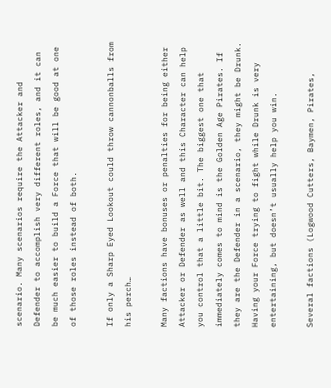scenario. Many scenarios require the Attacker and Defender to accomplish very different roles, and it can be much easier to build a Force that will be good at one of those roles instead of both.

If only a Sharp Eyed Lookout could throw cannonballs from his perch…

Many factions have bonuses or penalties for being either Attacker or Defender as well and this Character can help you control that a little bit. The biggest one that immediately comes to mind is the Golden Age Pirates. If they are the Defender in a scenario, they might be Drunk. Having your Force trying to fight while Drunk is very entertaining, but doesn’t usually help you win.

Several factions (Logwood Cutters, Baymen, Pirates,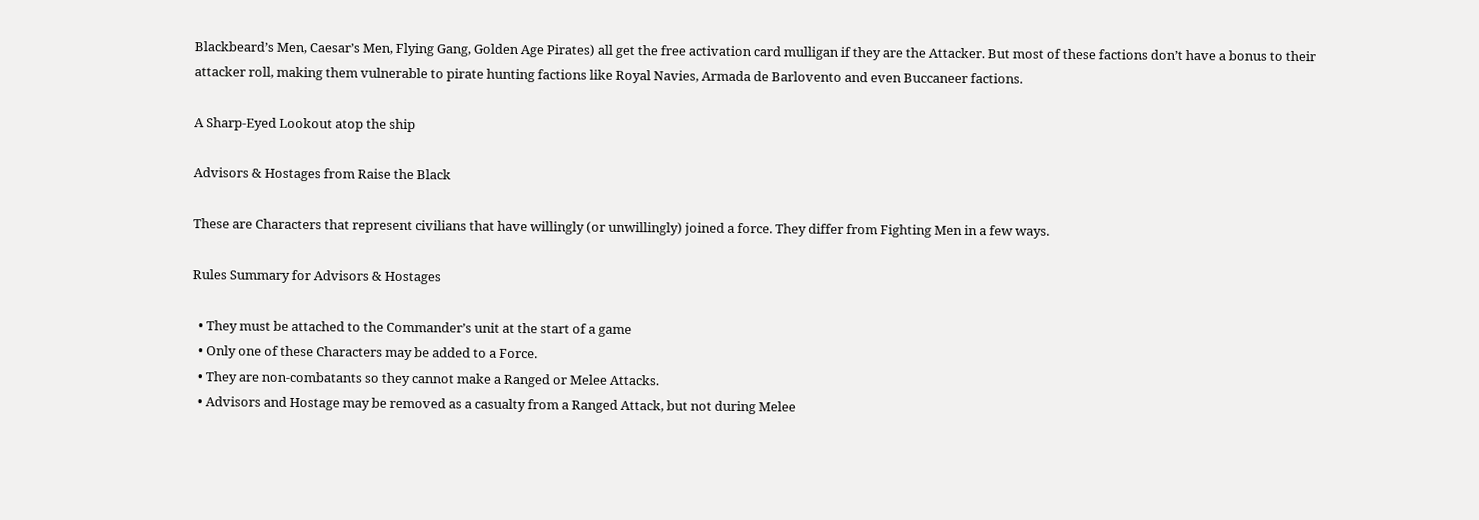Blackbeard’s Men, Caesar’s Men, Flying Gang, Golden Age Pirates) all get the free activation card mulligan if they are the Attacker. But most of these factions don’t have a bonus to their attacker roll, making them vulnerable to pirate hunting factions like Royal Navies, Armada de Barlovento and even Buccaneer factions.

A Sharp-Eyed Lookout atop the ship

Advisors & Hostages from Raise the Black

These are Characters that represent civilians that have willingly (or unwillingly) joined a force. They differ from Fighting Men in a few ways.

Rules Summary for Advisors & Hostages

  • They must be attached to the Commander’s unit at the start of a game
  • Only one of these Characters may be added to a Force.
  • They are non-combatants so they cannot make a Ranged or Melee Attacks.
  • Advisors and Hostage may be removed as a casualty from a Ranged Attack, but not during Melee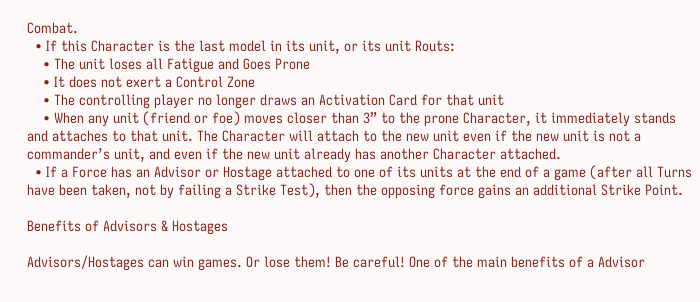Combat.
  • If this Character is the last model in its unit, or its unit Routs:
    • The unit loses all Fatigue and Goes Prone
    • It does not exert a Control Zone
    • The controlling player no longer draws an Activation Card for that unit
    • When any unit (friend or foe) moves closer than 3” to the prone Character, it immediately stands and attaches to that unit. The Character will attach to the new unit even if the new unit is not a commander’s unit, and even if the new unit already has another Character attached.
  • If a Force has an Advisor or Hostage attached to one of its units at the end of a game (after all Turns have been taken, not by failing a Strike Test), then the opposing force gains an additional Strike Point.

Benefits of Advisors & Hostages

Advisors/Hostages can win games. Or lose them! Be careful! One of the main benefits of a Advisor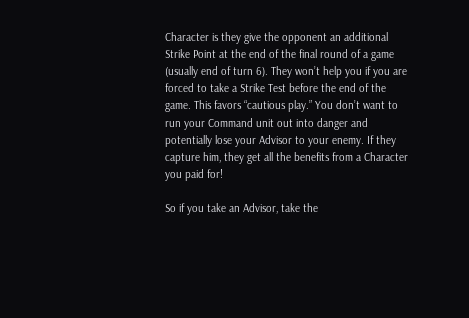Character is they give the opponent an additional Strike Point at the end of the final round of a game (usually end of turn 6). They won’t help you if you are forced to take a Strike Test before the end of the game. This favors “cautious play.” You don’t want to run your Command unit out into danger and potentially lose your Advisor to your enemy. If they capture him, they get all the benefits from a Character you paid for!

So if you take an Advisor, take the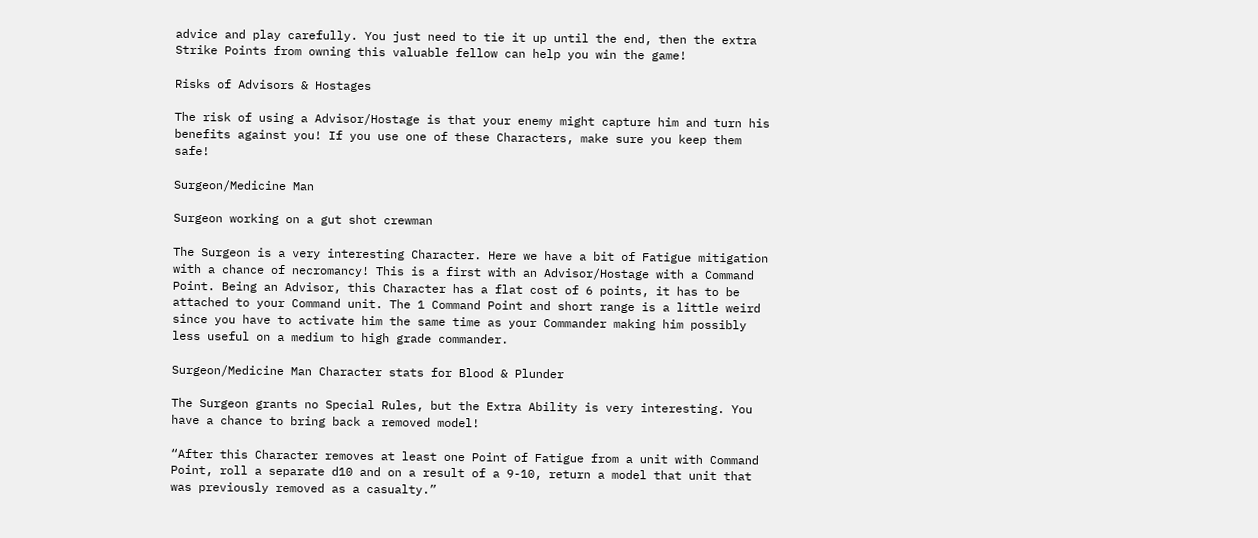advice and play carefully. You just need to tie it up until the end, then the extra Strike Points from owning this valuable fellow can help you win the game!

Risks of Advisors & Hostages

The risk of using a Advisor/Hostage is that your enemy might capture him and turn his benefits against you! If you use one of these Characters, make sure you keep them safe!

Surgeon/Medicine Man

Surgeon working on a gut shot crewman

The Surgeon is a very interesting Character. Here we have a bit of Fatigue mitigation with a chance of necromancy! This is a first with an Advisor/Hostage with a Command Point. Being an Advisor, this Character has a flat cost of 6 points, it has to be attached to your Command unit. The 1 Command Point and short range is a little weird since you have to activate him the same time as your Commander making him possibly less useful on a medium to high grade commander.

Surgeon/Medicine Man Character stats for Blood & Plunder

The Surgeon grants no Special Rules, but the Extra Ability is very interesting. You have a chance to bring back a removed model!

“After this Character removes at least one Point of Fatigue from a unit with Command Point, roll a separate d10 and on a result of a 9-10, return a model that unit that was previously removed as a casualty.”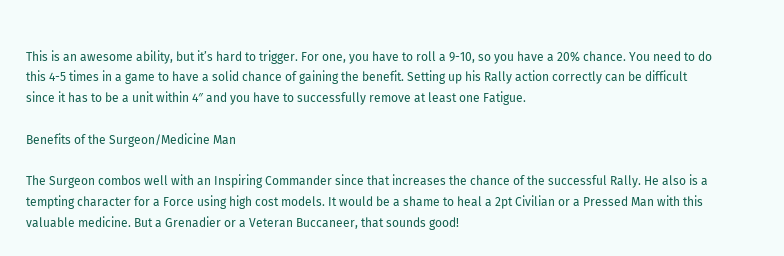This is an awesome ability, but it’s hard to trigger. For one, you have to roll a 9-10, so you have a 20% chance. You need to do this 4-5 times in a game to have a solid chance of gaining the benefit. Setting up his Rally action correctly can be difficult since it has to be a unit within 4″ and you have to successfully remove at least one Fatigue.

Benefits of the Surgeon/Medicine Man

The Surgeon combos well with an Inspiring Commander since that increases the chance of the successful Rally. He also is a tempting character for a Force using high cost models. It would be a shame to heal a 2pt Civilian or a Pressed Man with this valuable medicine. But a Grenadier or a Veteran Buccaneer, that sounds good!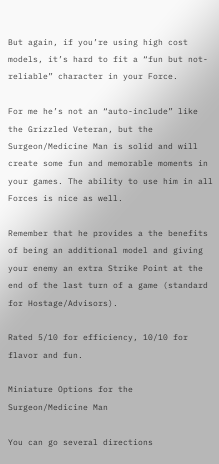But again, if you’re using high cost models, it’s hard to fit a “fun but not-reliable” character in your Force.

For me he’s not an “auto-include” like the Grizzled Veteran, but the Surgeon/Medicine Man is solid and will create some fun and memorable moments in your games. The ability to use him in all Forces is nice as well.

Remember that he provides a the benefits of being an additional model and giving your enemy an extra Strike Point at the end of the last turn of a game (standard for Hostage/Advisors).

Rated 5/10 for efficiency, 10/10 for flavor and fun.

Miniature Options for the Surgeon/Medicine Man

You can go several directions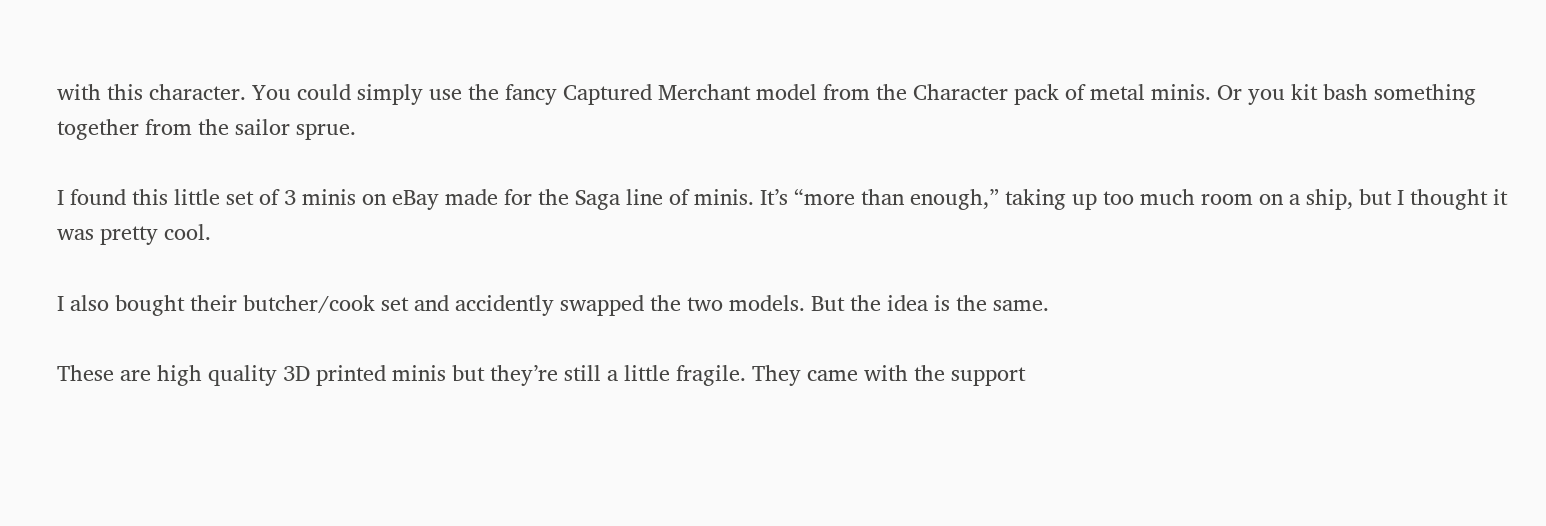with this character. You could simply use the fancy Captured Merchant model from the Character pack of metal minis. Or you kit bash something together from the sailor sprue.

I found this little set of 3 minis on eBay made for the Saga line of minis. It’s “more than enough,” taking up too much room on a ship, but I thought it was pretty cool.

I also bought their butcher/cook set and accidently swapped the two models. But the idea is the same.

These are high quality 3D printed minis but they’re still a little fragile. They came with the support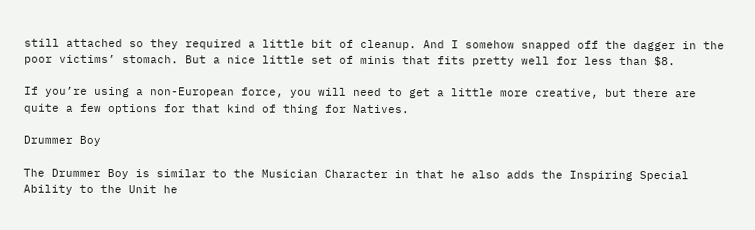still attached so they required a little bit of cleanup. And I somehow snapped off the dagger in the poor victims’ stomach. But a nice little set of minis that fits pretty well for less than $8.

If you’re using a non-European force, you will need to get a little more creative, but there are quite a few options for that kind of thing for Natives.

Drummer Boy

The Drummer Boy is similar to the Musician Character in that he also adds the Inspiring Special Ability to the Unit he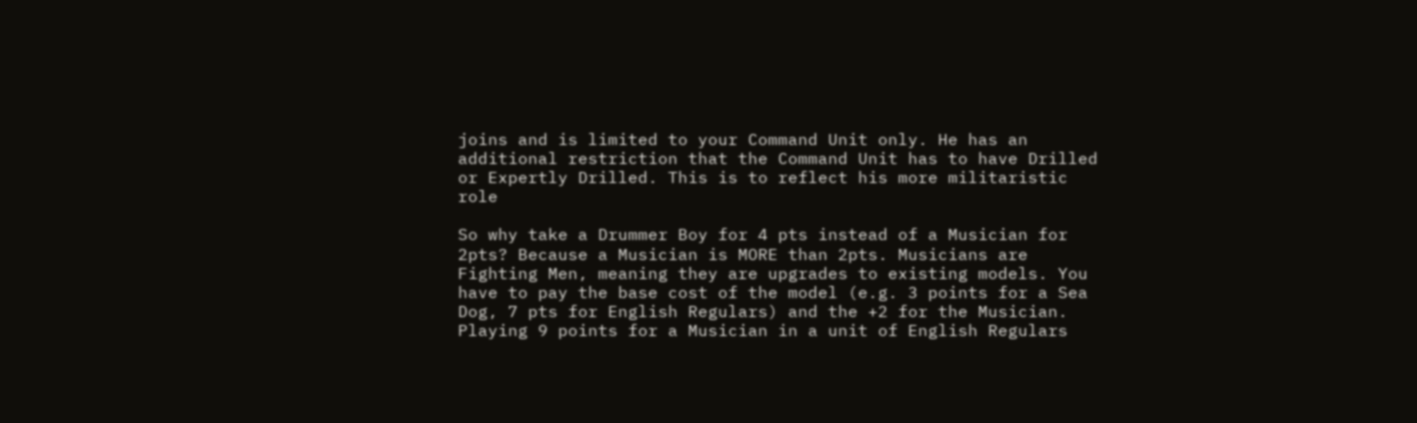joins and is limited to your Command Unit only. He has an additional restriction that the Command Unit has to have Drilled or Expertly Drilled. This is to reflect his more militaristic role

So why take a Drummer Boy for 4 pts instead of a Musician for 2pts? Because a Musician is MORE than 2pts. Musicians are Fighting Men, meaning they are upgrades to existing models. You have to pay the base cost of the model (e.g. 3 points for a Sea Dog, 7 pts for English Regulars) and the +2 for the Musician. Playing 9 points for a Musician in a unit of English Regulars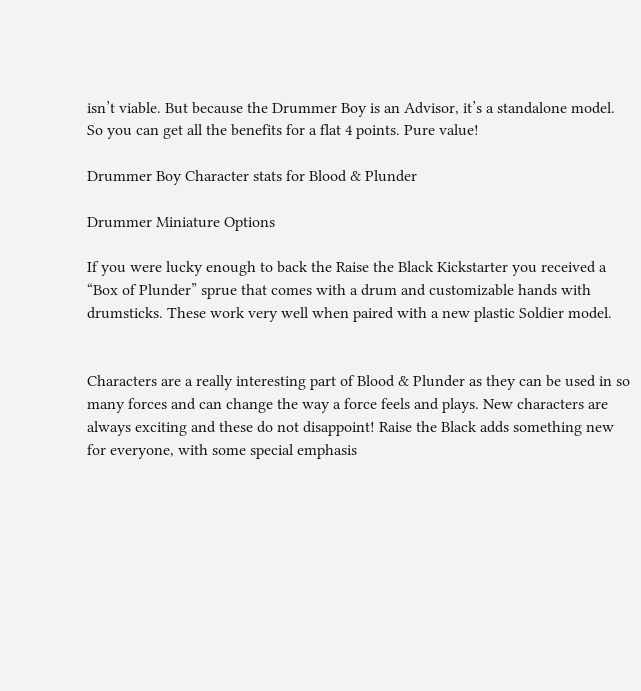isn’t viable. But because the Drummer Boy is an Advisor, it’s a standalone model. So you can get all the benefits for a flat 4 points. Pure value!

Drummer Boy Character stats for Blood & Plunder

Drummer Miniature Options

If you were lucky enough to back the Raise the Black Kickstarter you received a “Box of Plunder” sprue that comes with a drum and customizable hands with drumsticks. These work very well when paired with a new plastic Soldier model.


Characters are a really interesting part of Blood & Plunder as they can be used in so many forces and can change the way a force feels and plays. New characters are always exciting and these do not disappoint! Raise the Black adds something new for everyone, with some special emphasis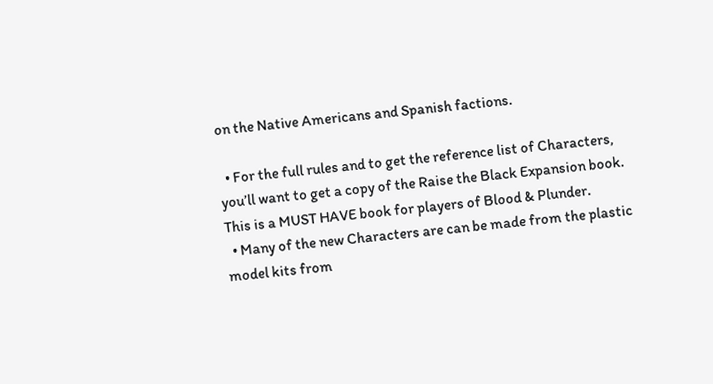on the Native Americans and Spanish factions.

  • For the full rules and to get the reference list of Characters, you’ll want to get a copy of the Raise the Black Expansion book. This is a MUST HAVE book for players of Blood & Plunder.
  • Many of the new Characters are can be made from the plastic model kits from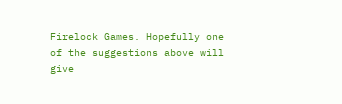Firelock Games. Hopefully one of the suggestions above will give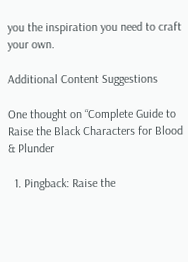you the inspiration you need to craft your own.

Additional Content Suggestions

One thought on “Complete Guide to Raise the Black Characters for Blood & Plunder

  1. Pingback: Raise the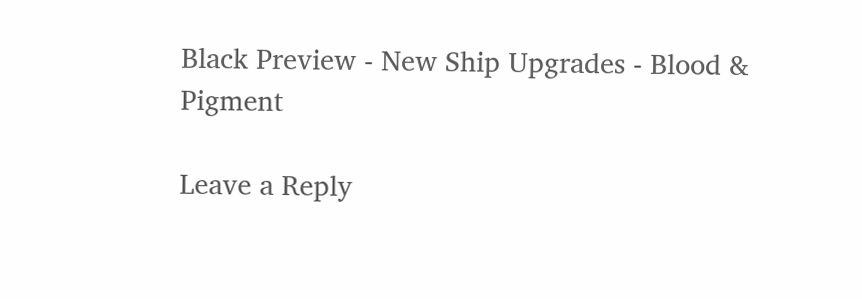Black Preview - New Ship Upgrades - Blood & Pigment

Leave a Reply